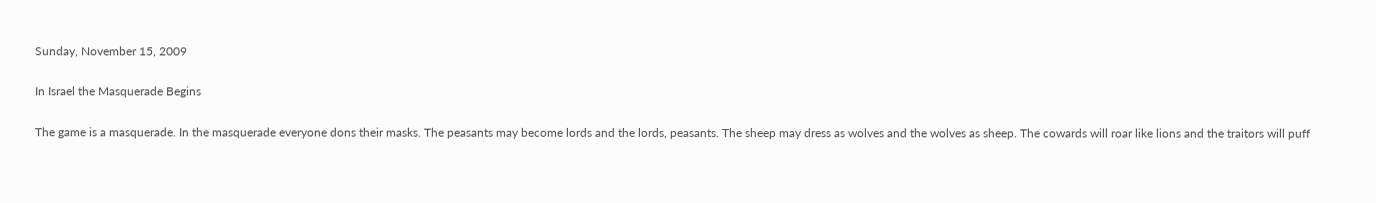Sunday, November 15, 2009

In Israel the Masquerade Begins

The game is a masquerade. In the masquerade everyone dons their masks. The peasants may become lords and the lords, peasants. The sheep may dress as wolves and the wolves as sheep. The cowards will roar like lions and the traitors will puff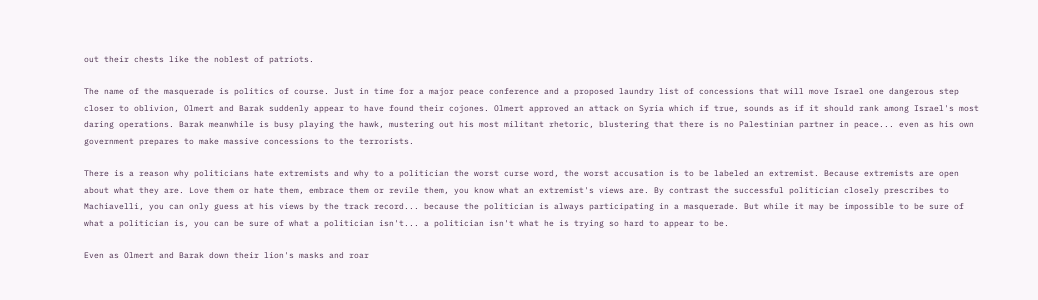out their chests like the noblest of patriots.

The name of the masquerade is politics of course. Just in time for a major peace conference and a proposed laundry list of concessions that will move Israel one dangerous step closer to oblivion, Olmert and Barak suddenly appear to have found their cojones. Olmert approved an attack on Syria which if true, sounds as if it should rank among Israel's most daring operations. Barak meanwhile is busy playing the hawk, mustering out his most militant rhetoric, blustering that there is no Palestinian partner in peace... even as his own government prepares to make massive concessions to the terrorists.

There is a reason why politicians hate extremists and why to a politician the worst curse word, the worst accusation is to be labeled an extremist. Because extremists are open about what they are. Love them or hate them, embrace them or revile them, you know what an extremist's views are. By contrast the successful politician closely prescribes to Machiavelli, you can only guess at his views by the track record... because the politician is always participating in a masquerade. But while it may be impossible to be sure of what a politician is, you can be sure of what a politician isn't... a politician isn't what he is trying so hard to appear to be.

Even as Olmert and Barak down their lion's masks and roar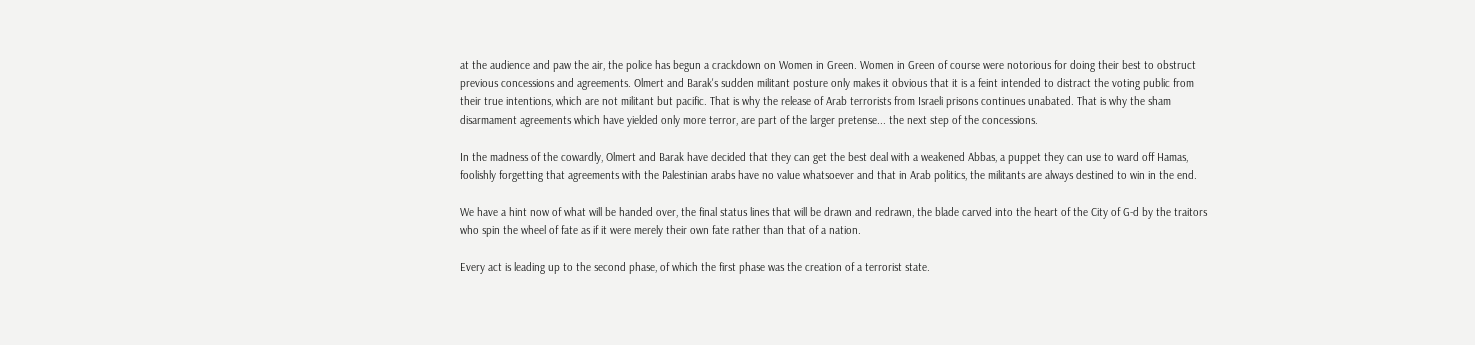at the audience and paw the air, the police has begun a crackdown on Women in Green. Women in Green of course were notorious for doing their best to obstruct previous concessions and agreements. Olmert and Barak's sudden militant posture only makes it obvious that it is a feint intended to distract the voting public from their true intentions, which are not militant but pacific. That is why the release of Arab terrorists from Israeli prisons continues unabated. That is why the sham disarmament agreements which have yielded only more terror, are part of the larger pretense... the next step of the concessions.

In the madness of the cowardly, Olmert and Barak have decided that they can get the best deal with a weakened Abbas, a puppet they can use to ward off Hamas, foolishly forgetting that agreements with the Palestinian arabs have no value whatsoever and that in Arab politics, the militants are always destined to win in the end.

We have a hint now of what will be handed over, the final status lines that will be drawn and redrawn, the blade carved into the heart of the City of G-d by the traitors who spin the wheel of fate as if it were merely their own fate rather than that of a nation.

Every act is leading up to the second phase, of which the first phase was the creation of a terrorist state.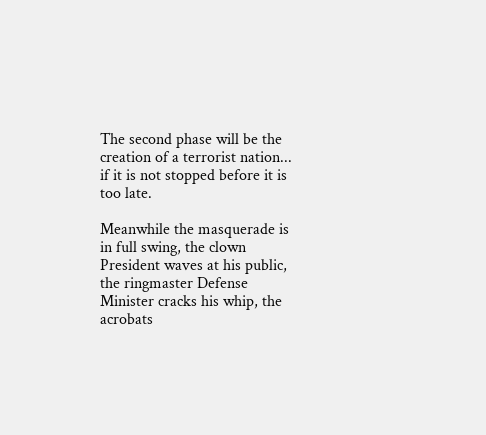The second phase will be the creation of a terrorist nation... if it is not stopped before it is too late.

Meanwhile the masquerade is in full swing, the clown President waves at his public, the ringmaster Defense Minister cracks his whip, the acrobats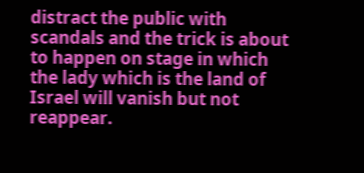distract the public with scandals and the trick is about to happen on stage in which the lady which is the land of Israel will vanish but not reappear.